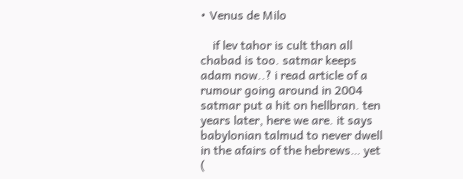• Venus de Milo

    if lev tahor is cult than all chabad is too. satmar keeps adam now..? i read article of a rumour going around in 2004 satmar put a hit on hellbran. ten years later, here we are. it says babylonian talmud to never dwell in the afairs of the hebrews… yet (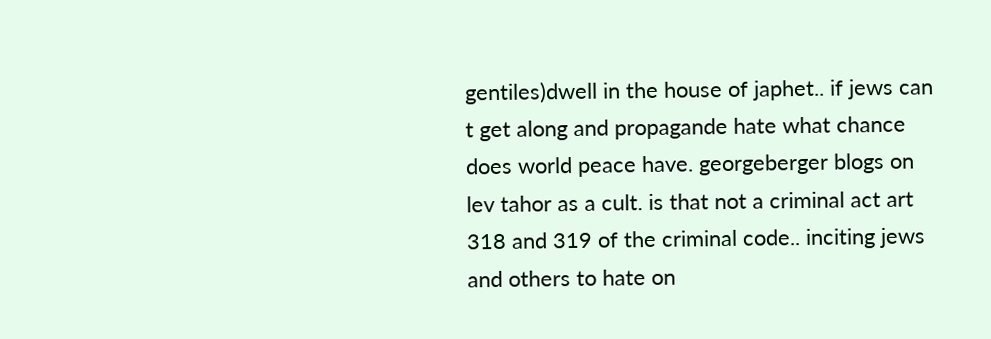gentiles)dwell in the house of japhet.. if jews can t get along and propagande hate what chance does world peace have. georgeberger blogs on lev tahor as a cult. is that not a criminal act art 318 and 319 of the criminal code.. inciting jews and others to hate on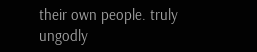their own people. truly ungodly